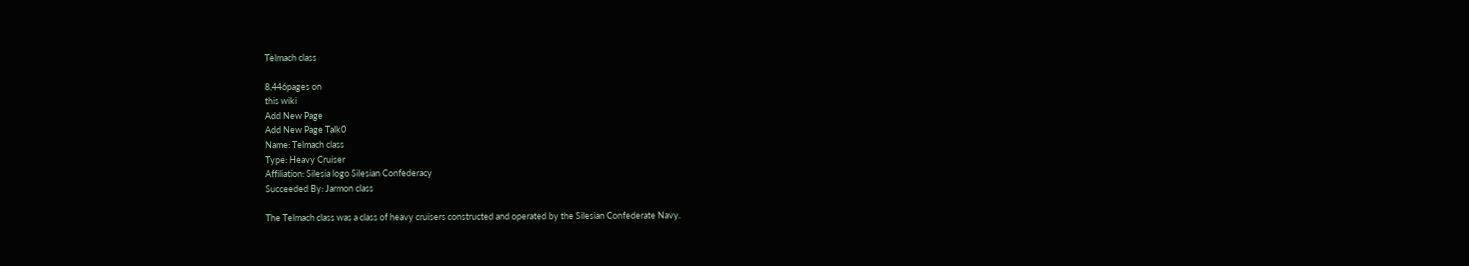Telmach class

8,446pages on
this wiki
Add New Page
Add New Page Talk0
Name: Telmach class
Type: Heavy Cruiser
Affiliation: Silesia logo Silesian Confederacy
Succeeded By: Jarmon class

The Telmach class was a class of heavy cruisers constructed and operated by the Silesian Confederate Navy.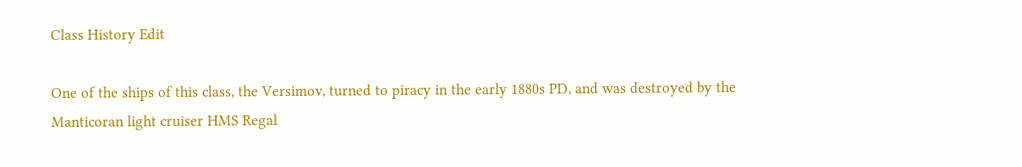Class History Edit

One of the ships of this class, the Versimov, turned to piracy in the early 1880s PD, and was destroyed by the Manticoran light cruiser HMS Regal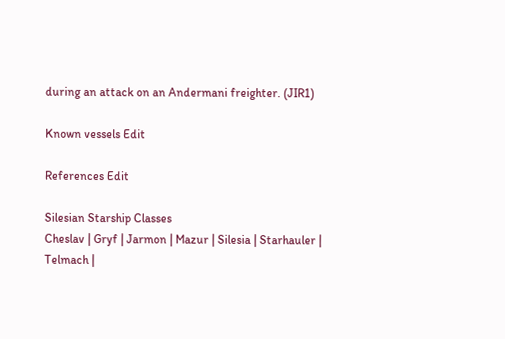during an attack on an Andermani freighter. (JIR1)

Known vessels Edit

References Edit

Silesian Starship Classes
Cheslav | Gryf | Jarmon | Mazur | Silesia | Starhauler | Telmach |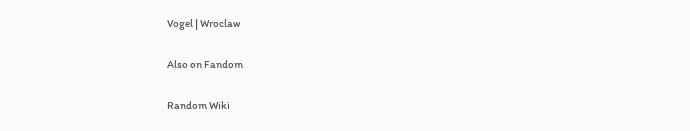Vogel | Wroclaw

Also on Fandom

Random Wiki